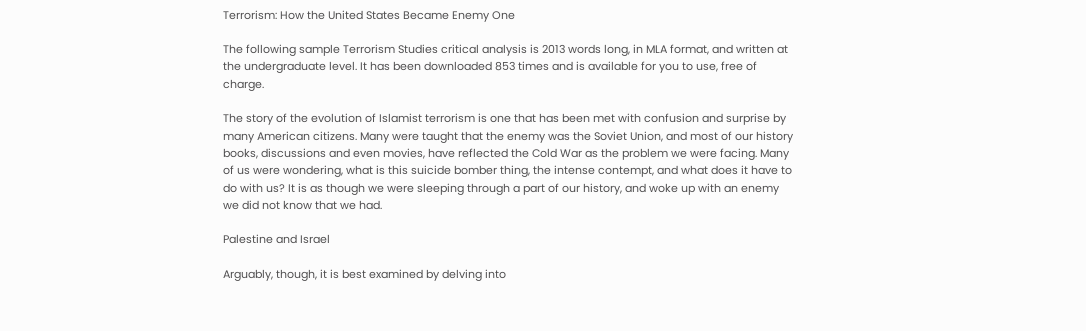Terrorism: How the United States Became Enemy One

The following sample Terrorism Studies critical analysis is 2013 words long, in MLA format, and written at the undergraduate level. It has been downloaded 853 times and is available for you to use, free of charge.

The story of the evolution of Islamist terrorism is one that has been met with confusion and surprise by many American citizens. Many were taught that the enemy was the Soviet Union, and most of our history books, discussions and even movies, have reflected the Cold War as the problem we were facing. Many of us were wondering, what is this suicide bomber thing, the intense contempt, and what does it have to do with us? It is as though we were sleeping through a part of our history, and woke up with an enemy we did not know that we had.

Palestine and Israel

Arguably, though, it is best examined by delving into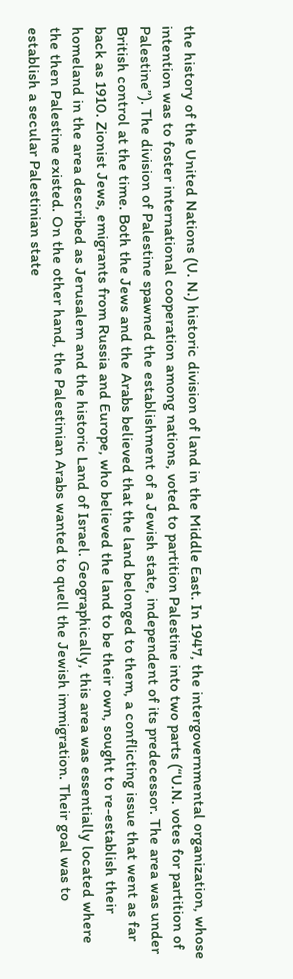the history of the United Nations (U. N.) historic division of land in the Middle East. In 1947, the intergovernmental organization, whose intention was to foster international cooperation among nations, voted to partition Palestine into two parts (“U.N. votes for partition of Palestine”). The division of Palestine spawned the establishment of a Jewish state, independent of its predecessor. The area was under British control at the time. Both the Jews and the Arabs believed that the land belonged to them, a conflicting issue that went as far back as 1910. Zionist Jews, emigrants from Russia and Europe, who believed the land to be their own, sought to re-establish their homeland in the area described as Jerusalem and the historic Land of Israel. Geographically, this area was essentially located where the then Palestine existed. On the other hand, the Palestinian Arabs wanted to quell the Jewish immigration. Their goal was to establish a secular Palestinian state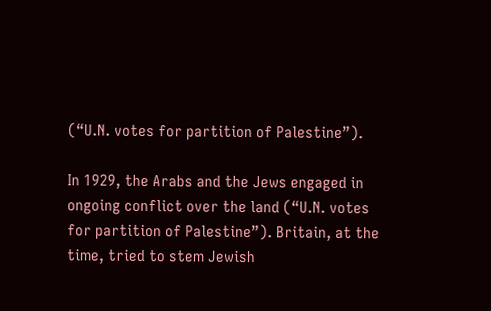(“U.N. votes for partition of Palestine”).

In 1929, the Arabs and the Jews engaged in ongoing conflict over the land (“U.N. votes for partition of Palestine”). Britain, at the time, tried to stem Jewish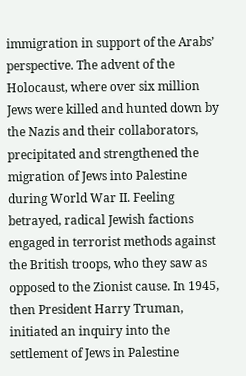immigration in support of the Arabs’ perspective. The advent of the Holocaust, where over six million Jews were killed and hunted down by the Nazis and their collaborators, precipitated and strengthened the migration of Jews into Palestine during World War II. Feeling betrayed, radical Jewish factions engaged in terrorist methods against the British troops, who they saw as opposed to the Zionist cause. In 1945, then President Harry Truman, initiated an inquiry into the settlement of Jews in Palestine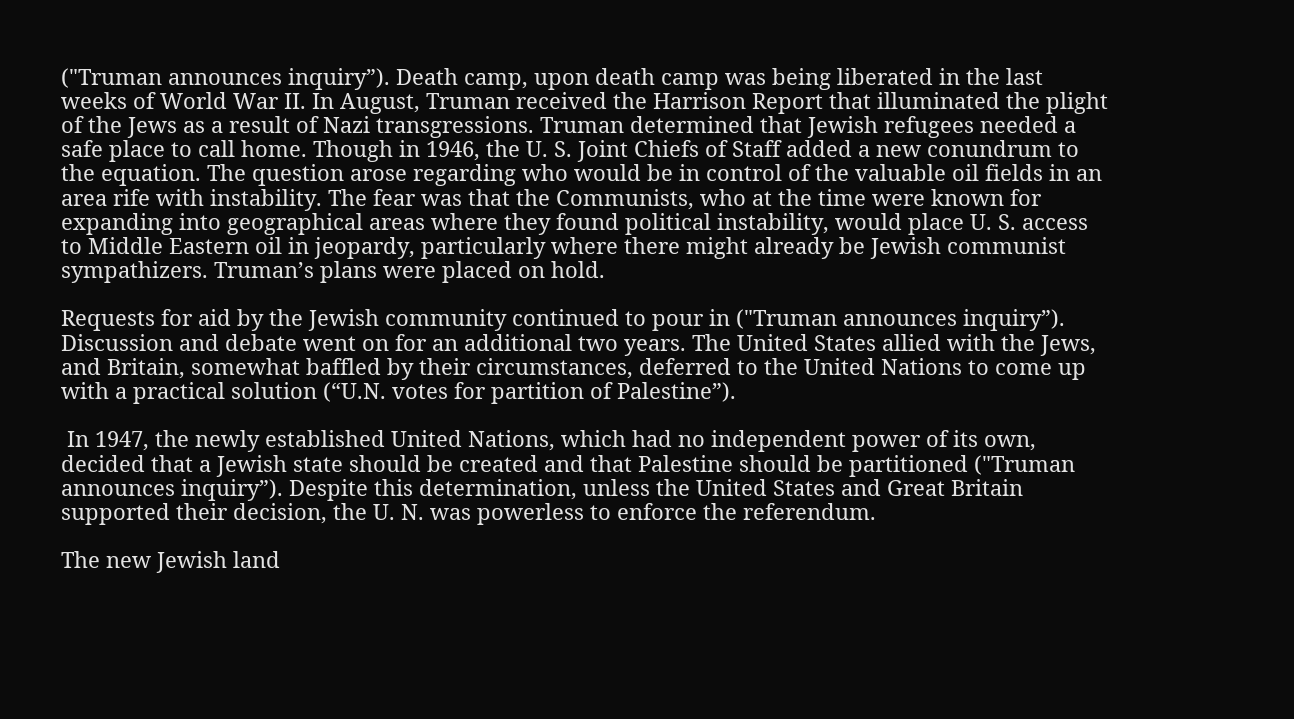("Truman announces inquiry”). Death camp, upon death camp was being liberated in the last weeks of World War II. In August, Truman received the Harrison Report that illuminated the plight of the Jews as a result of Nazi transgressions. Truman determined that Jewish refugees needed a safe place to call home. Though in 1946, the U. S. Joint Chiefs of Staff added a new conundrum to the equation. The question arose regarding who would be in control of the valuable oil fields in an area rife with instability. The fear was that the Communists, who at the time were known for expanding into geographical areas where they found political instability, would place U. S. access to Middle Eastern oil in jeopardy, particularly where there might already be Jewish communist sympathizers. Truman’s plans were placed on hold.

Requests for aid by the Jewish community continued to pour in ("Truman announces inquiry”). Discussion and debate went on for an additional two years. The United States allied with the Jews, and Britain, somewhat baffled by their circumstances, deferred to the United Nations to come up with a practical solution (“U.N. votes for partition of Palestine”).

 In 1947, the newly established United Nations, which had no independent power of its own, decided that a Jewish state should be created and that Palestine should be partitioned ("Truman announces inquiry”). Despite this determination, unless the United States and Great Britain supported their decision, the U. N. was powerless to enforce the referendum.

The new Jewish land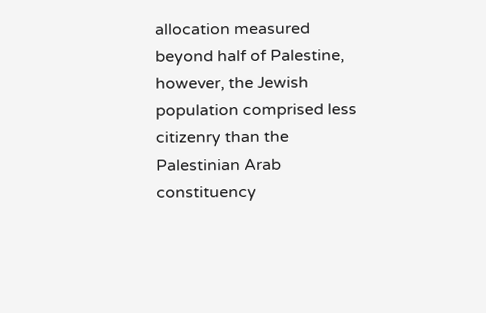allocation measured beyond half of Palestine, however, the Jewish population comprised less citizenry than the Palestinian Arab constituency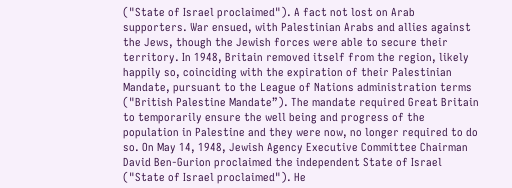("State of Israel proclaimed"). A fact not lost on Arab supporters. War ensued, with Palestinian Arabs and allies against the Jews, though the Jewish forces were able to secure their territory. In 1948, Britain removed itself from the region, likely happily so, coinciding with the expiration of their Palestinian Mandate, pursuant to the League of Nations administration terms ("British Palestine Mandate”). The mandate required Great Britain to temporarily ensure the well being and progress of the population in Palestine and they were now, no longer required to do so. On May 14, 1948, Jewish Agency Executive Committee Chairman David Ben-Gurion proclaimed the independent State of Israel ("State of Israel proclaimed"). He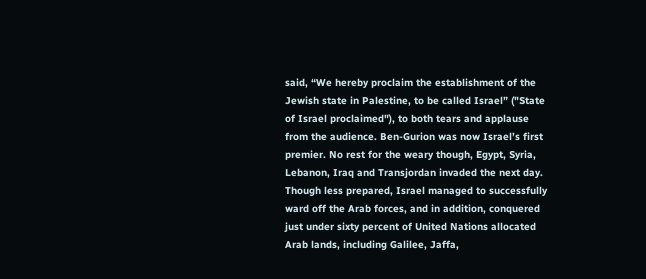said, “We hereby proclaim the establishment of the Jewish state in Palestine, to be called Israel” ("State of Israel proclaimed"), to both tears and applause from the audience. Ben-Gurion was now Israel’s first premier. No rest for the weary though, Egypt, Syria, Lebanon, Iraq and Transjordan invaded the next day. Though less prepared, Israel managed to successfully ward off the Arab forces, and in addition, conquered just under sixty percent of United Nations allocated Arab lands, including Galilee, Jaffa,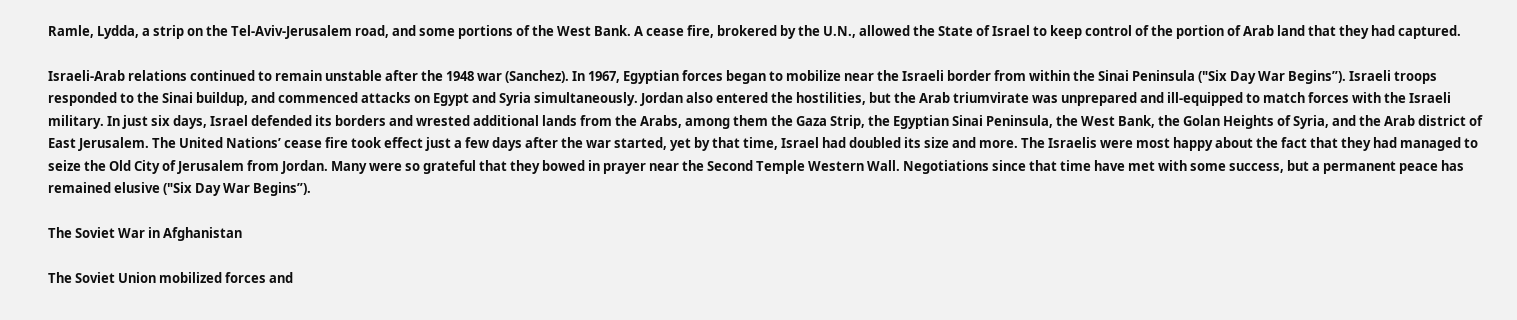Ramle, Lydda, a strip on the Tel-Aviv-Jerusalem road, and some portions of the West Bank. A cease fire, brokered by the U.N., allowed the State of Israel to keep control of the portion of Arab land that they had captured.

Israeli-Arab relations continued to remain unstable after the 1948 war (Sanchez). In 1967, Egyptian forces began to mobilize near the Israeli border from within the Sinai Peninsula ("Six Day War Begins”). Israeli troops responded to the Sinai buildup, and commenced attacks on Egypt and Syria simultaneously. Jordan also entered the hostilities, but the Arab triumvirate was unprepared and ill-equipped to match forces with the Israeli military. In just six days, Israel defended its borders and wrested additional lands from the Arabs, among them the Gaza Strip, the Egyptian Sinai Peninsula, the West Bank, the Golan Heights of Syria, and the Arab district of East Jerusalem. The United Nations’ cease fire took effect just a few days after the war started, yet by that time, Israel had doubled its size and more. The Israelis were most happy about the fact that they had managed to seize the Old City of Jerusalem from Jordan. Many were so grateful that they bowed in prayer near the Second Temple Western Wall. Negotiations since that time have met with some success, but a permanent peace has remained elusive ("Six Day War Begins”).

The Soviet War in Afghanistan

The Soviet Union mobilized forces and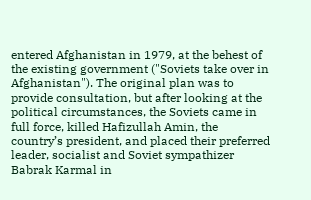entered Afghanistan in 1979, at the behest of the existing government ("Soviets take over in Afghanistan"). The original plan was to provide consultation, but after looking at the political circumstances, the Soviets came in full force, killed Hafizullah Amin, the country’s president, and placed their preferred leader, socialist and Soviet sympathizer Babrak Karmal in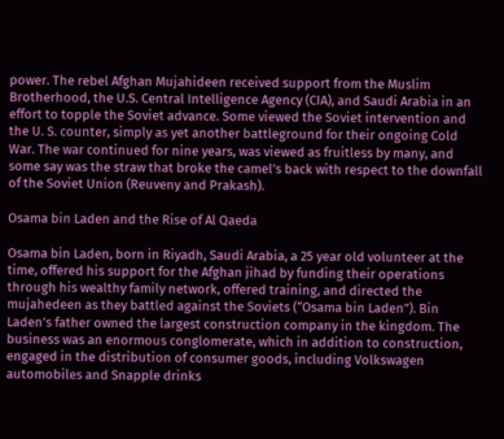power. The rebel Afghan Mujahideen received support from the Muslim Brotherhood, the U.S. Central Intelligence Agency (CIA), and Saudi Arabia in an effort to topple the Soviet advance. Some viewed the Soviet intervention and the U. S. counter, simply as yet another battleground for their ongoing Cold War. The war continued for nine years, was viewed as fruitless by many, and some say was the straw that broke the camel’s back with respect to the downfall of the Soviet Union (Reuveny and Prakash).

Osama bin Laden and the Rise of Al Qaeda

Osama bin Laden, born in Riyadh, Saudi Arabia, a 25 year old volunteer at the time, offered his support for the Afghan jihad by funding their operations through his wealthy family network, offered training, and directed the mujahedeen as they battled against the Soviets (“Osama bin Laden”). Bin Laden’s father owned the largest construction company in the kingdom. The business was an enormous conglomerate, which in addition to construction, engaged in the distribution of consumer goods, including Volkswagen automobiles and Snapple drinks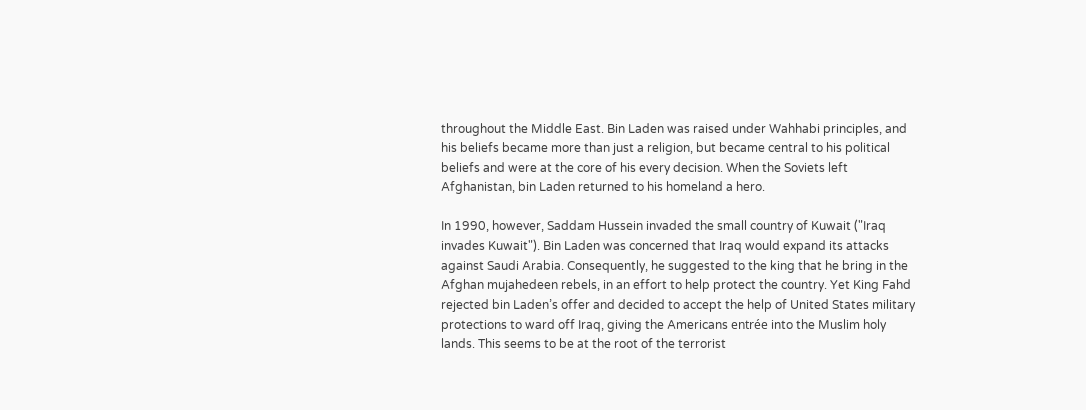throughout the Middle East. Bin Laden was raised under Wahhabi principles, and his beliefs became more than just a religion, but became central to his political beliefs and were at the core of his every decision. When the Soviets left Afghanistan, bin Laden returned to his homeland a hero.

In 1990, however, Saddam Hussein invaded the small country of Kuwait ("Iraq invades Kuwait"). Bin Laden was concerned that Iraq would expand its attacks against Saudi Arabia. Consequently, he suggested to the king that he bring in the Afghan mujahedeen rebels, in an effort to help protect the country. Yet King Fahd rejected bin Laden’s offer and decided to accept the help of United States military protections to ward off Iraq, giving the Americans entrée into the Muslim holy lands. This seems to be at the root of the terrorist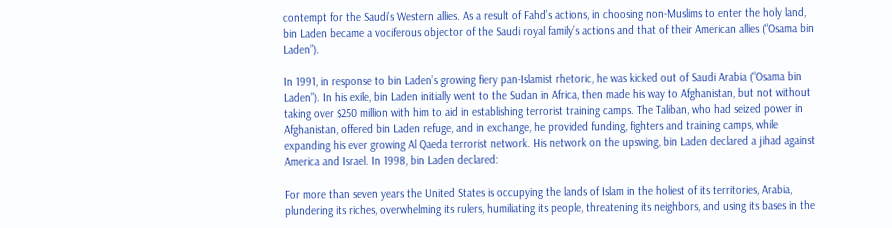contempt for the Saudi’s Western allies. As a result of Fahd’s actions, in choosing non-Muslims to enter the holy land, bin Laden became a vociferous objector of the Saudi royal family’s actions and that of their American allies (“Osama bin Laden”).

In 1991, in response to bin Laden’s growing fiery pan-Islamist rhetoric, he was kicked out of Saudi Arabia (“Osama bin Laden”). In his exile, bin Laden initially went to the Sudan in Africa, then made his way to Afghanistan, but not without taking over $250 million with him to aid in establishing terrorist training camps. The Taliban, who had seized power in Afghanistan, offered bin Laden refuge, and in exchange, he provided funding, fighters and training camps, while expanding his ever growing Al Qaeda terrorist network. His network on the upswing, bin Laden declared a jihad against America and Israel. In 1998, bin Laden declared:

For more than seven years the United States is occupying the lands of Islam in the holiest of its territories, Arabia, plundering its riches, overwhelming its rulers, humiliating its people, threatening its neighbors, and using its bases in the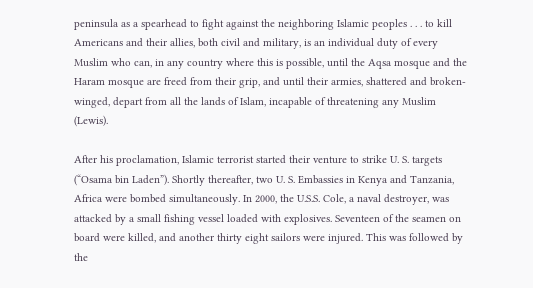peninsula as a spearhead to fight against the neighboring Islamic peoples . . . to kill Americans and their allies, both civil and military, is an individual duty of every Muslim who can, in any country where this is possible, until the Aqsa mosque and the Haram mosque are freed from their grip, and until their armies, shattered and broken-winged, depart from all the lands of Islam, incapable of threatening any Muslim (Lewis).

After his proclamation, Islamic terrorist started their venture to strike U. S. targets (“Osama bin Laden”). Shortly thereafter, two U. S. Embassies in Kenya and Tanzania, Africa were bombed simultaneously. In 2000, the U.S.S. Cole, a naval destroyer, was attacked by a small fishing vessel loaded with explosives. Seventeen of the seamen on board were killed, and another thirty eight sailors were injured. This was followed by the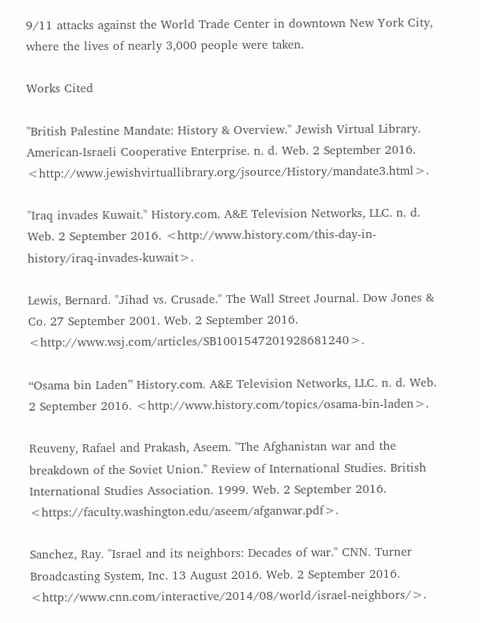9/11 attacks against the World Trade Center in downtown New York City, where the lives of nearly 3,000 people were taken.

Works Cited

"British Palestine Mandate: History & Overview." Jewish Virtual Library. American-Israeli Cooperative Enterprise. n. d. Web. 2 September 2016. <http://www.jewishvirtuallibrary.org/jsource/History/mandate3.html>.

"Iraq invades Kuwait." History.com. A&E Television Networks, LLC. n. d. Web. 2 September 2016. <http://www.history.com/this-day-in-history/iraq-invades-kuwait>.

Lewis, Bernard. "Jihad vs. Crusade." The Wall Street Journal. Dow Jones & Co. 27 September 2001. Web. 2 September 2016. <http://www.wsj.com/articles/SB1001547201928681240>.

“Osama bin Laden” History.com. A&E Television Networks, LLC. n. d. Web. 2 September 2016. <http://www.history.com/topics/osama-bin-laden>.

Reuveny, Rafael and Prakash, Aseem. "The Afghanistan war and the breakdown of the Soviet Union." Review of International Studies. British International Studies Association. 1999. Web. 2 September 2016. <https://faculty.washington.edu/aseem/afganwar.pdf>.

Sanchez, Ray. "Israel and its neighbors: Decades of war." CNN. Turner Broadcasting System, Inc. 13 August 2016. Web. 2 September 2016. <http://www.cnn.com/interactive/2014/08/world/israel-neighbors/>.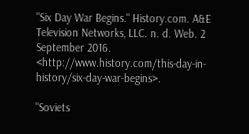"Six Day War Begins." History.com. A&E Television Networks, LLC. n. d. Web. 2 September 2016. <http://www.history.com/this-day-in-history/six-day-war-begins>.

"Soviets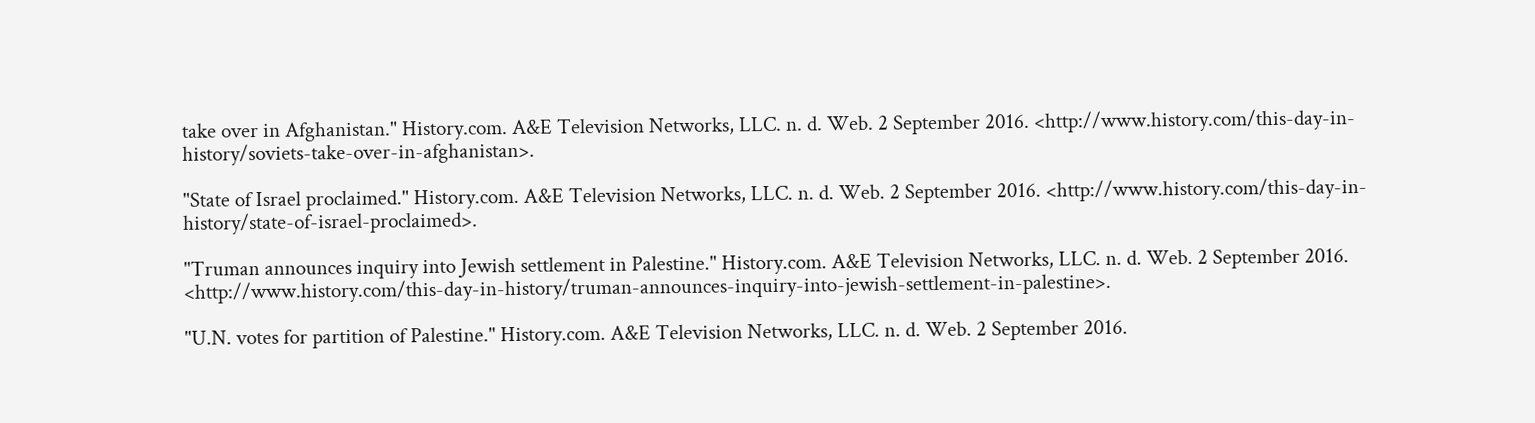take over in Afghanistan." History.com. A&E Television Networks, LLC. n. d. Web. 2 September 2016. <http://www.history.com/this-day-in-history/soviets-take-over-in-afghanistan>.

"State of Israel proclaimed." History.com. A&E Television Networks, LLC. n. d. Web. 2 September 2016. <http://www.history.com/this-day-in-history/state-of-israel-proclaimed>.

"Truman announces inquiry into Jewish settlement in Palestine." History.com. A&E Television Networks, LLC. n. d. Web. 2 September 2016. <http://www.history.com/this-day-in-history/truman-announces-inquiry-into-jewish-settlement-in-palestine>.

"U.N. votes for partition of Palestine." History.com. A&E Television Networks, LLC. n. d. Web. 2 September 2016.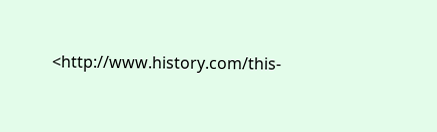<http://www.history.com/this-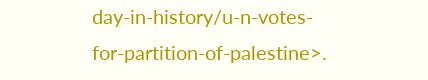day-in-history/u-n-votes-for-partition-of-palestine>.